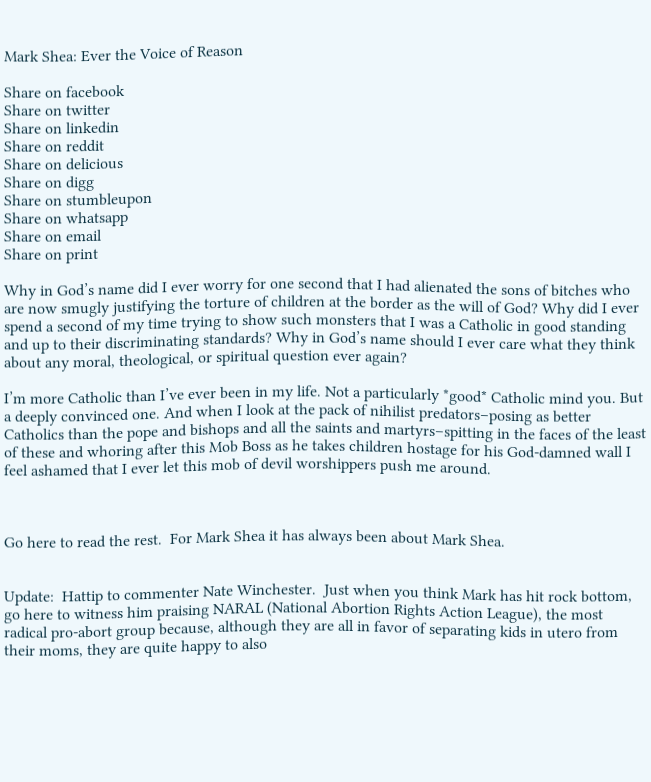Mark Shea: Ever the Voice of Reason

Share on facebook
Share on twitter
Share on linkedin
Share on reddit
Share on delicious
Share on digg
Share on stumbleupon
Share on whatsapp
Share on email
Share on print

Why in God’s name did I ever worry for one second that I had alienated the sons of bitches who are now smugly justifying the torture of children at the border as the will of God? Why did I ever spend a second of my time trying to show such monsters that I was a Catholic in good standing and up to their discriminating standards? Why in God’s name should I ever care what they think about any moral, theological, or spiritual question ever again?

I’m more Catholic than I’ve ever been in my life. Not a particularly *good* Catholic mind you. But a deeply convinced one. And when I look at the pack of nihilist predators–posing as better Catholics than the pope and bishops and all the saints and martyrs–spitting in the faces of the least of these and whoring after this Mob Boss as he takes children hostage for his God-damned wall I feel ashamed that I ever let this mob of devil worshippers push me around.



Go here to read the rest.  For Mark Shea it has always been about Mark Shea.


Update:  Hattip to commenter Nate Winchester.  Just when you think Mark has hit rock bottom, go here to witness him praising NARAL (National Abortion Rights Action League), the most radical pro-abort group because, although they are all in favor of separating kids in utero from their moms, they are quite happy to also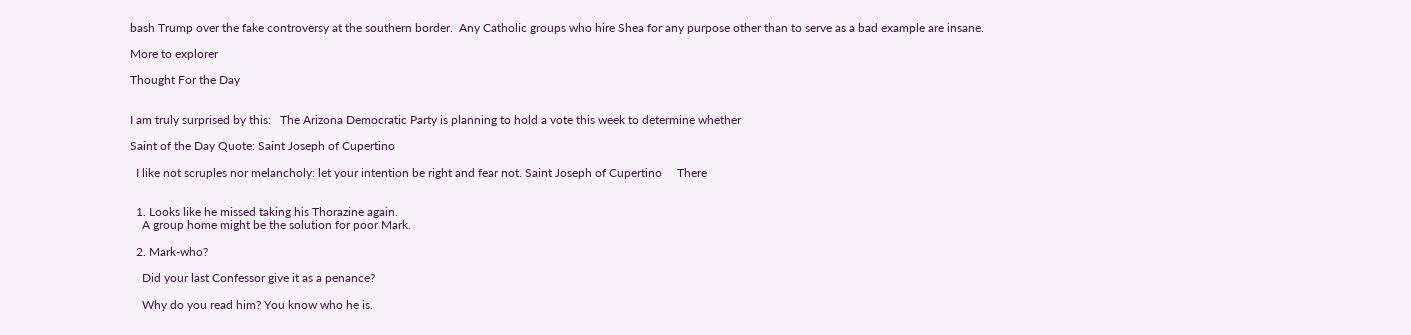bash Trump over the fake controversy at the southern border.  Any Catholic groups who hire Shea for any purpose other than to serve as a bad example are insane.

More to explorer

Thought For the Day


I am truly surprised by this:   The Arizona Democratic Party is planning to hold a vote this week to determine whether

Saint of the Day Quote: Saint Joseph of Cupertino

  I like not scruples nor melancholy: let your intention be right and fear not. Saint Joseph of Cupertino     There


  1. Looks like he missed taking his Thorazine again.
    A group home might be the solution for poor Mark.

  2. Mark-who?

    Did your last Confessor give it as a penance?

    Why do you read him? You know who he is.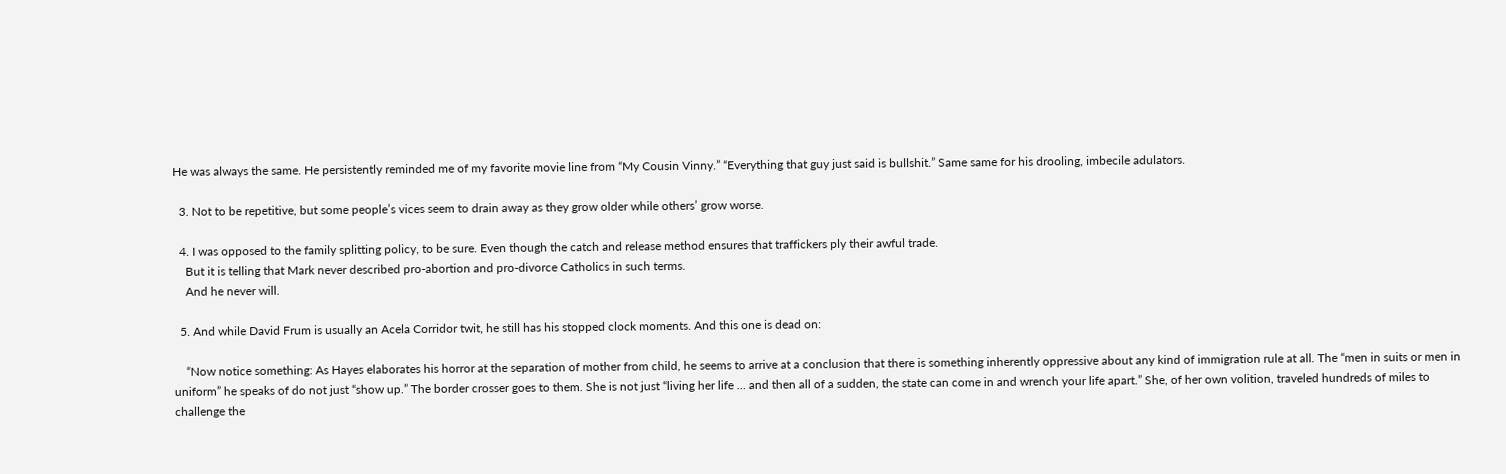He was always the same. He persistently reminded me of my favorite movie line from “My Cousin Vinny.” “Everything that guy just said is bullshit.” Same same for his drooling, imbecile adulators.

  3. Not to be repetitive, but some people’s vices seem to drain away as they grow older while others’ grow worse.

  4. I was opposed to the family splitting policy, to be sure. Even though the catch and release method ensures that traffickers ply their awful trade.
    But it is telling that Mark never described pro-abortion and pro-divorce Catholics in such terms.
    And he never will.

  5. And while David Frum is usually an Acela Corridor twit, he still has his stopped clock moments. And this one is dead on:

    “Now notice something: As Hayes elaborates his horror at the separation of mother from child, he seems to arrive at a conclusion that there is something inherently oppressive about any kind of immigration rule at all. The “men in suits or men in uniform” he speaks of do not just “show up.” The border crosser goes to them. She is not just “living her life … and then all of a sudden, the state can come in and wrench your life apart.” She, of her own volition, traveled hundreds of miles to challenge the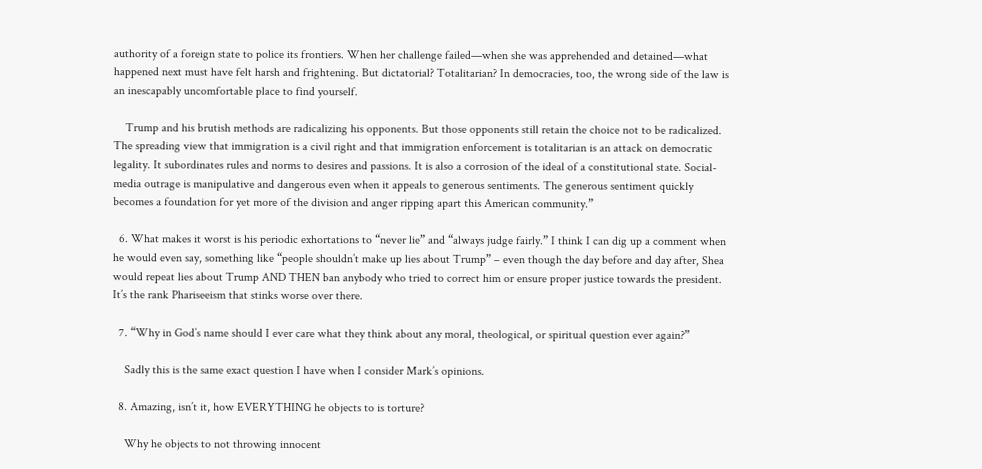authority of a foreign state to police its frontiers. When her challenge failed—when she was apprehended and detained—what happened next must have felt harsh and frightening. But dictatorial? Totalitarian? In democracies, too, the wrong side of the law is an inescapably uncomfortable place to find yourself.

    Trump and his brutish methods are radicalizing his opponents. But those opponents still retain the choice not to be radicalized. The spreading view that immigration is a civil right and that immigration enforcement is totalitarian is an attack on democratic legality. It subordinates rules and norms to desires and passions. It is also a corrosion of the ideal of a constitutional state. Social-media outrage is manipulative and dangerous even when it appeals to generous sentiments. The generous sentiment quickly becomes a foundation for yet more of the division and anger ripping apart this American community.”

  6. What makes it worst is his periodic exhortations to “never lie” and “always judge fairly.” I think I can dig up a comment when he would even say, something like “people shouldn’t make up lies about Trump” – even though the day before and day after, Shea would repeat lies about Trump AND THEN ban anybody who tried to correct him or ensure proper justice towards the president. It’s the rank Phariseeism that stinks worse over there.

  7. “Why in God’s name should I ever care what they think about any moral, theological, or spiritual question ever again?”

    Sadly this is the same exact question I have when I consider Mark’s opinions.

  8. Amazing, isn’t it, how EVERYTHING he objects to is torture?

    Why he objects to not throwing innocent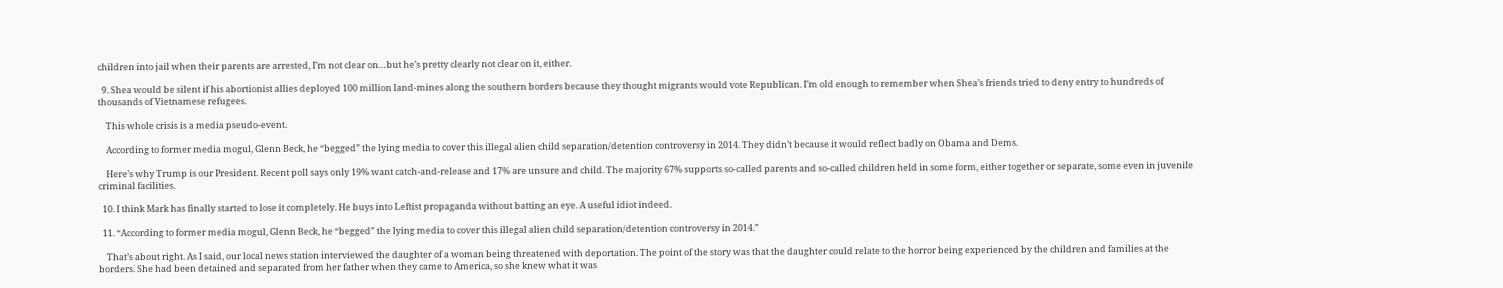children into jail when their parents are arrested, I’m not clear on…but he’s pretty clearly not clear on it, either.

  9. Shea would be silent if his abortionist allies deployed 100 million land-mines along the southern borders because they thought migrants would vote Republican. I’m old enough to remember when Shea’s friends tried to deny entry to hundreds of thousands of Vietnamese refugees.

    This whole crisis is a media pseudo-event.

    According to former media mogul, Glenn Beck, he “begged” the lying media to cover this illegal alien child separation/detention controversy in 2014. They didn’t because it would reflect badly on Obama and Dems.

    Here’s why Trump is our President. Recent poll says only 19% want catch-and-release and 17% are unsure and child. The majority 67% supports so-called parents and so-called children held in some form, either together or separate, some even in juvenile criminal facilities.

  10. I think Mark has finally started to lose it completely. He buys into Leftist propaganda without batting an eye. A useful idiot indeed.

  11. “According to former media mogul, Glenn Beck, he “begged” the lying media to cover this illegal alien child separation/detention controversy in 2014.”

    That’s about right. As I said, our local news station interviewed the daughter of a woman being threatened with deportation. The point of the story was that the daughter could relate to the horror being experienced by the children and families at the borders. She had been detained and separated from her father when they came to America, so she knew what it was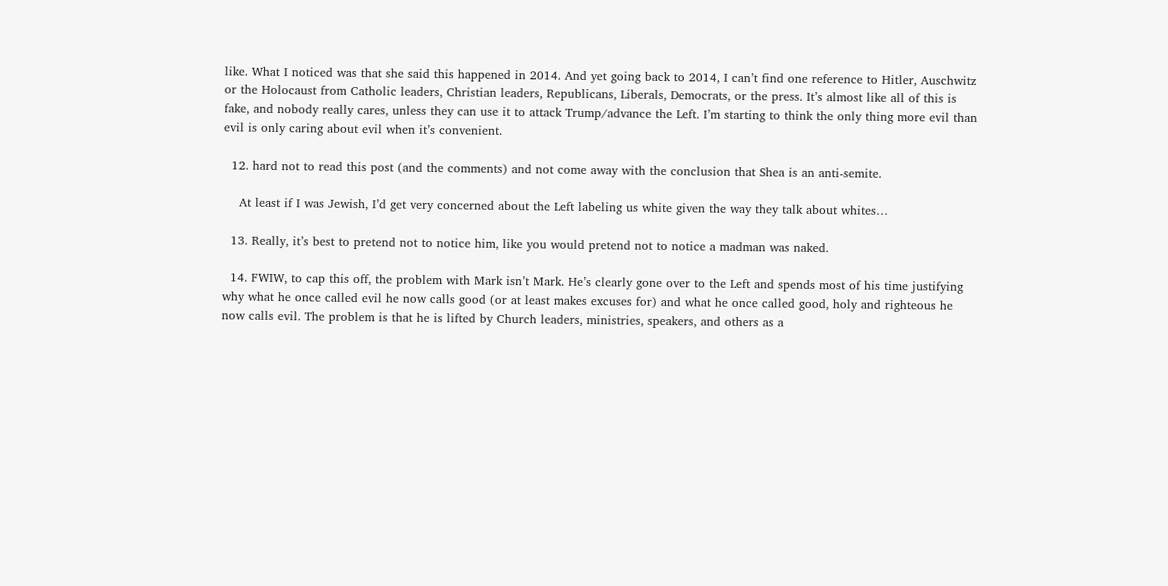like. What I noticed was that she said this happened in 2014. And yet going back to 2014, I can’t find one reference to Hitler, Auschwitz or the Holocaust from Catholic leaders, Christian leaders, Republicans, Liberals, Democrats, or the press. It’s almost like all of this is fake, and nobody really cares, unless they can use it to attack Trump/advance the Left. I’m starting to think the only thing more evil than evil is only caring about evil when it’s convenient.

  12. hard not to read this post (and the comments) and not come away with the conclusion that Shea is an anti-semite.

    At least if I was Jewish, I’d get very concerned about the Left labeling us white given the way they talk about whites…

  13. Really, it’s best to pretend not to notice him, like you would pretend not to notice a madman was naked.

  14. FWIW, to cap this off, the problem with Mark isn’t Mark. He’s clearly gone over to the Left and spends most of his time justifying why what he once called evil he now calls good (or at least makes excuses for) and what he once called good, holy and righteous he now calls evil. The problem is that he is lifted by Church leaders, ministries, speakers, and others as a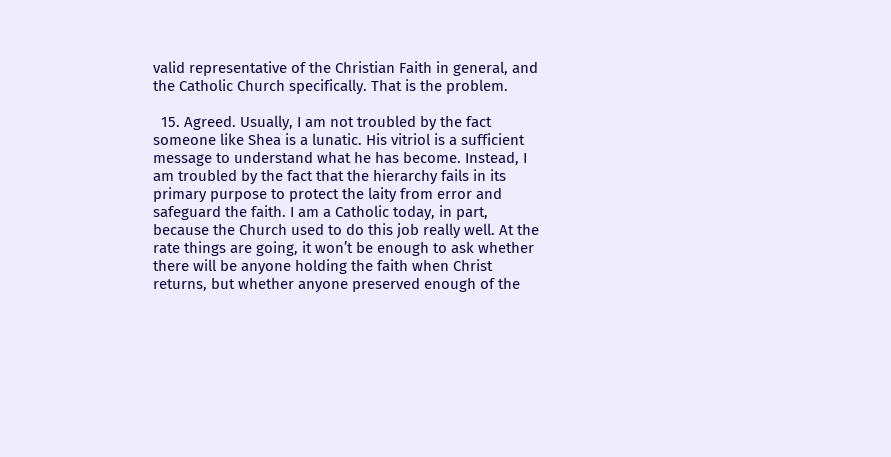valid representative of the Christian Faith in general, and the Catholic Church specifically. That is the problem.

  15. Agreed. Usually, I am not troubled by the fact someone like Shea is a lunatic. His vitriol is a sufficient message to understand what he has become. Instead, I am troubled by the fact that the hierarchy fails in its primary purpose to protect the laity from error and safeguard the faith. I am a Catholic today, in part, because the Church used to do this job really well. At the rate things are going, it won’t be enough to ask whether there will be anyone holding the faith when Christ returns, but whether anyone preserved enough of the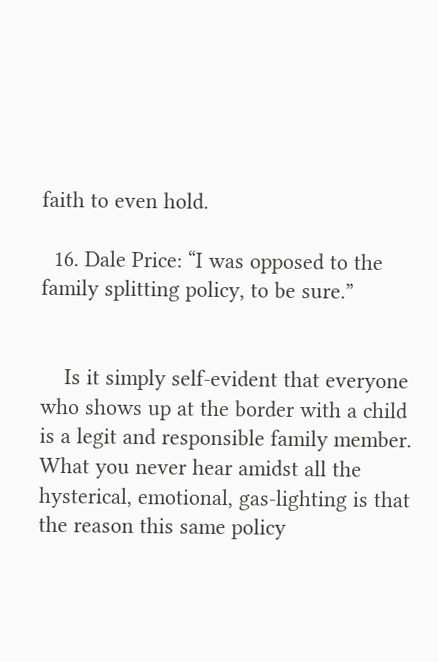faith to even hold.

  16. Dale Price: “I was opposed to the family splitting policy, to be sure.”


    Is it simply self-evident that everyone who shows up at the border with a child is a legit and responsible family member. What you never hear amidst all the hysterical, emotional, gas-lighting is that the reason this same policy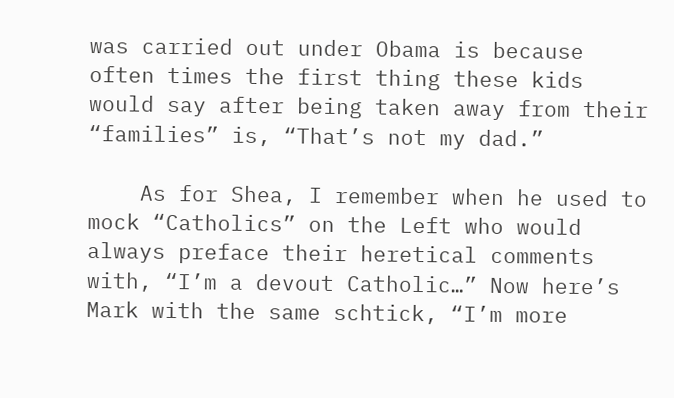was carried out under Obama is because often times the first thing these kids would say after being taken away from their “families” is, “That’s not my dad.”

    As for Shea, I remember when he used to mock “Catholics” on the Left who would always preface their heretical comments with, “I’m a devout Catholic…” Now here’s Mark with the same schtick, “I’m more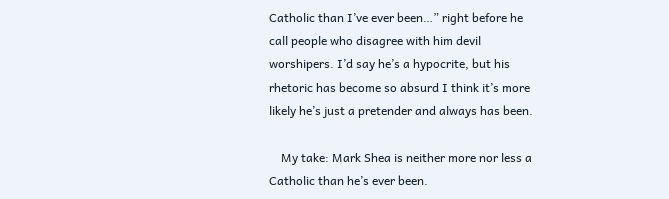Catholic than I’ve ever been…” right before he call people who disagree with him devil worshipers. I’d say he’s a hypocrite, but his rhetoric has become so absurd I think it’s more likely he’s just a pretender and always has been.

    My take: Mark Shea is neither more nor less a Catholic than he’s ever been.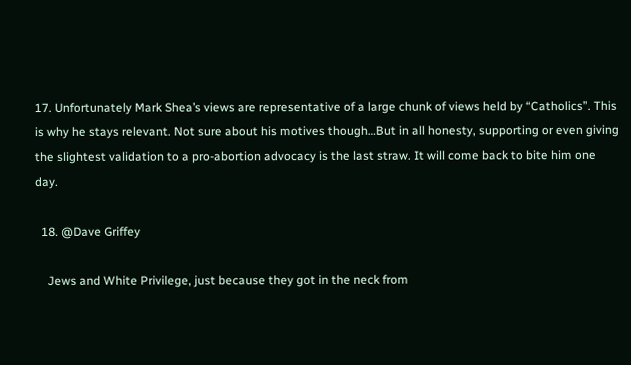17. Unfortunately Mark Shea’s views are representative of a large chunk of views held by “Catholics”. This is why he stays relevant. Not sure about his motives though…But in all honesty, supporting or even giving the slightest validation to a pro-abortion advocacy is the last straw. It will come back to bite him one day.

  18. @Dave Griffey

    Jews and White Privilege, just because they got in the neck from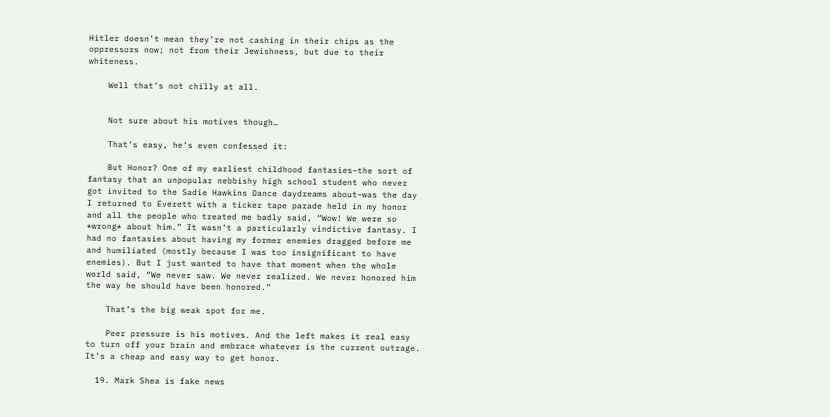Hitler doesn’t mean they’re not cashing in their chips as the oppressors now; not from their Jewishness, but due to their whiteness.

    Well that’s not chilly at all.


    Not sure about his motives though…

    That’s easy, he’s even confessed it:

    But Honor? One of my earliest childhood fantasies–the sort of fantasy that an unpopular nebbishy high school student who never got invited to the Sadie Hawkins Dance daydreams about–was the day I returned to Everett with a ticker tape parade held in my honor and all the people who treated me badly said, “Wow! We were so *wrong* about him.” It wasn’t a particularly vindictive fantasy. I had no fantasies about having my former enemies dragged before me and humiliated (mostly because I was too insignificant to have enemies). But I just wanted to have that moment when the whole world said, “We never saw. We never realized. We never honored him the way he should have been honored.”

    That’s the big weak spot for me.

    Peer pressure is his motives. And the left makes it real easy to turn off your brain and embrace whatever is the current outrage. It’s a cheap and easy way to get honor.

  19. Mark Shea is fake news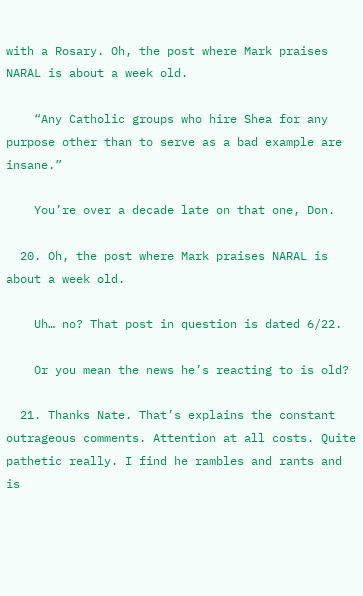with a Rosary. Oh, the post where Mark praises NARAL is about a week old.

    “Any Catholic groups who hire Shea for any purpose other than to serve as a bad example are insane.”

    You’re over a decade late on that one, Don.

  20. Oh, the post where Mark praises NARAL is about a week old.

    Uh… no? That post in question is dated 6/22.

    Or you mean the news he’s reacting to is old?

  21. Thanks Nate. That’s explains the constant outrageous comments. Attention at all costs. Quite pathetic really. I find he rambles and rants and is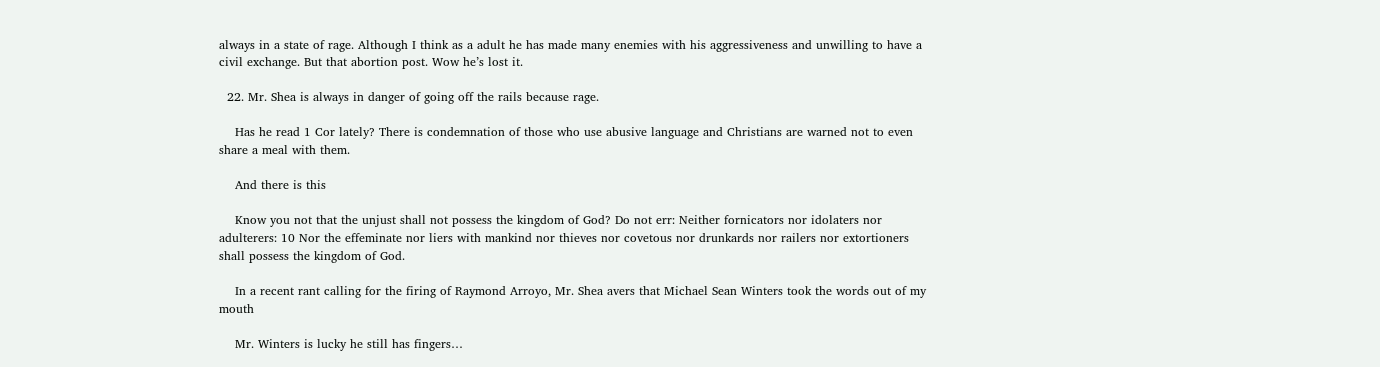always in a state of rage. Although I think as a adult he has made many enemies with his aggressiveness and unwilling to have a civil exchange. But that abortion post. Wow he’s lost it.

  22. Mr. Shea is always in danger of going off the rails because rage.

    Has he read 1 Cor lately? There is condemnation of those who use abusive language and Christians are warned not to even share a meal with them.

    And there is this

    Know you not that the unjust shall not possess the kingdom of God? Do not err: Neither fornicators nor idolaters nor adulterers: 10 Nor the effeminate nor liers with mankind nor thieves nor covetous nor drunkards nor railers nor extortioners shall possess the kingdom of God.

    In a recent rant calling for the firing of Raymond Arroyo, Mr. Shea avers that Michael Sean Winters took the words out of my mouth

    Mr. Winters is lucky he still has fingers…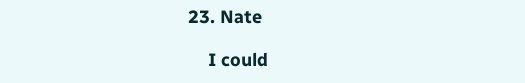23. Nate

    I could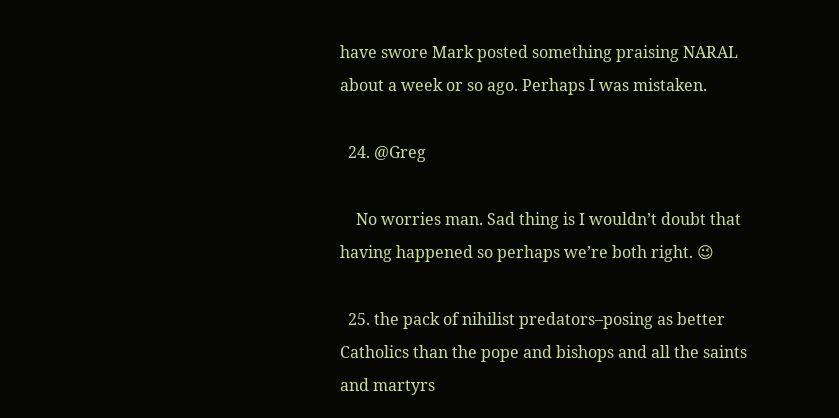have swore Mark posted something praising NARAL about a week or so ago. Perhaps I was mistaken.

  24. @Greg

    No worries man. Sad thing is I wouldn’t doubt that having happened so perhaps we’re both right. 😉

  25. the pack of nihilist predators–posing as better Catholics than the pope and bishops and all the saints and martyrs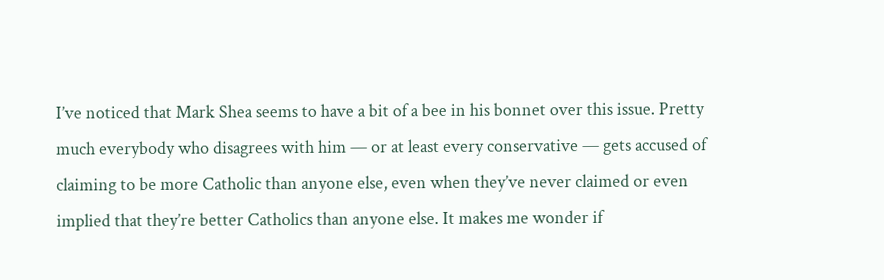I’ve noticed that Mark Shea seems to have a bit of a bee in his bonnet over this issue. Pretty much everybody who disagrees with him — or at least every conservative — gets accused of claiming to be more Catholic than anyone else, even when they’ve never claimed or even implied that they’re better Catholics than anyone else. It makes me wonder if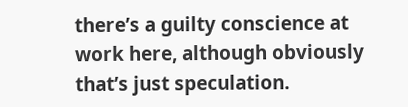there’s a guilty conscience at work here, although obviously that’s just speculation.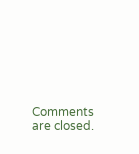Comments are closed.